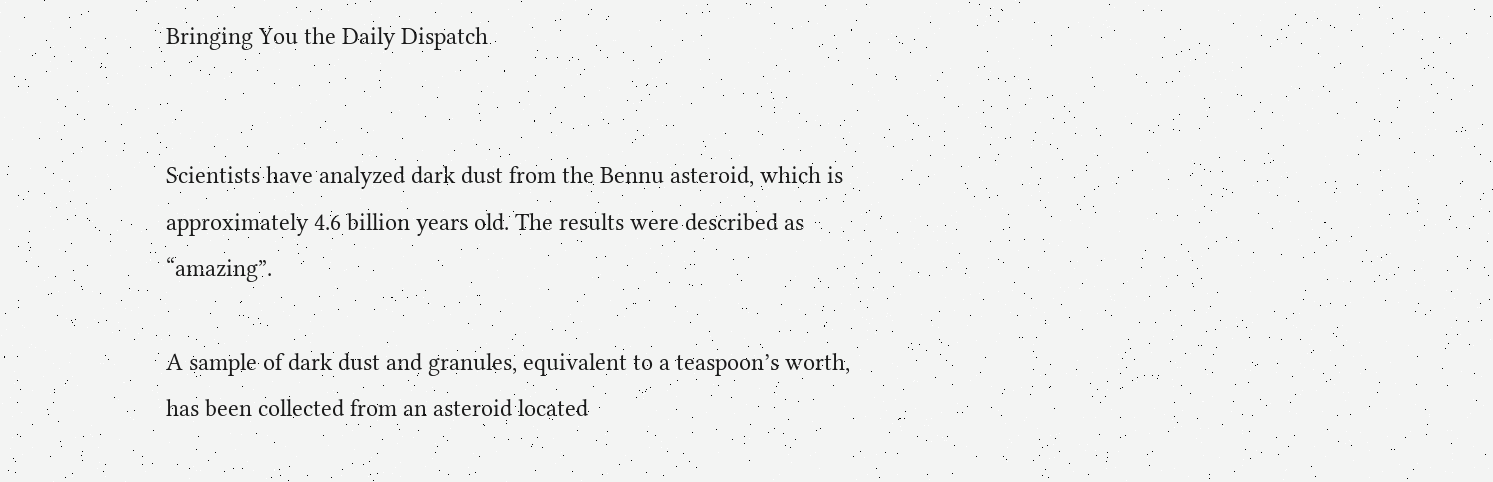Bringing You the Daily Dispatch


Scientists have analyzed dark dust from the Bennu asteroid, which is approximately 4.6 billion years old. The results were described as “amazing”.

A sample of dark dust and granules, equivalent to a teaspoon’s worth, has been collected from an asteroid located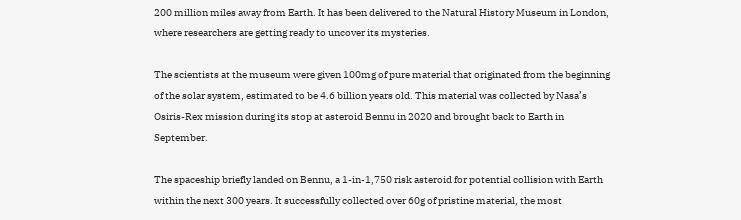200 million miles away from Earth. It has been delivered to the Natural History Museum in London, where researchers are getting ready to uncover its mysteries.

The scientists at the museum were given 100mg of pure material that originated from the beginning of the solar system, estimated to be 4.6 billion years old. This material was collected by Nasa’s Osiris-Rex mission during its stop at asteroid Bennu in 2020 and brought back to Earth in September.

The spaceship briefly landed on Bennu, a 1-in-1,750 risk asteroid for potential collision with Earth within the next 300 years. It successfully collected over 60g of pristine material, the most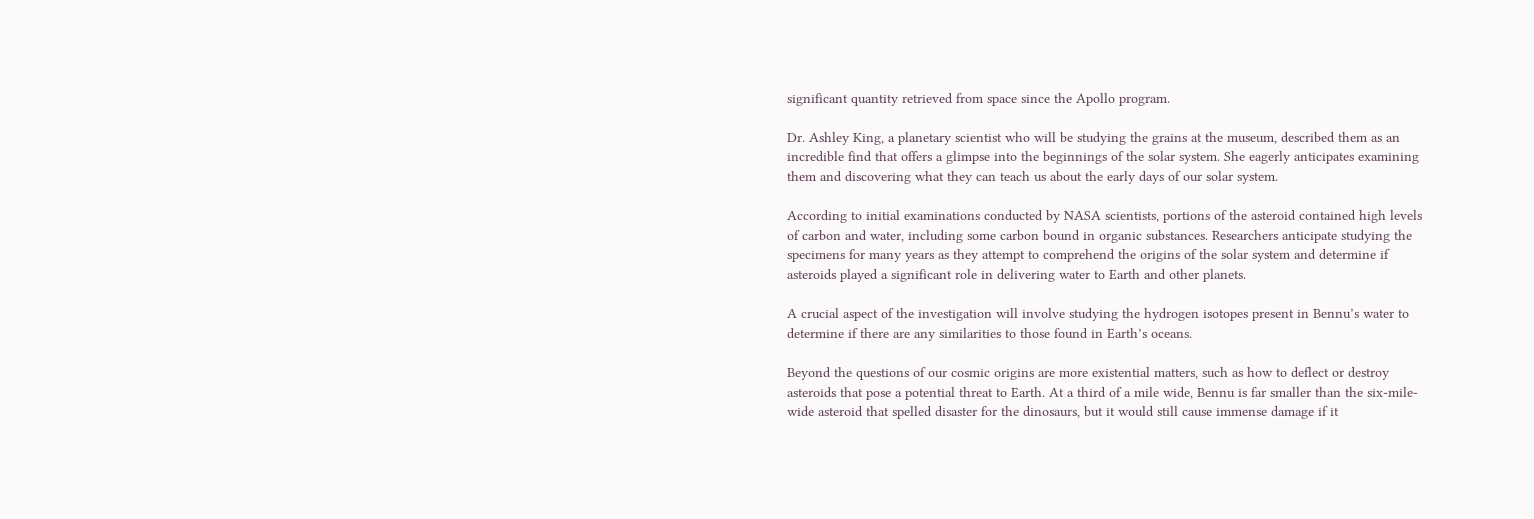significant quantity retrieved from space since the Apollo program.

Dr. Ashley King, a planetary scientist who will be studying the grains at the museum, described them as an incredible find that offers a glimpse into the beginnings of the solar system. She eagerly anticipates examining them and discovering what they can teach us about the early days of our solar system.

According to initial examinations conducted by NASA scientists, portions of the asteroid contained high levels of carbon and water, including some carbon bound in organic substances. Researchers anticipate studying the specimens for many years as they attempt to comprehend the origins of the solar system and determine if asteroids played a significant role in delivering water to Earth and other planets.

A crucial aspect of the investigation will involve studying the hydrogen isotopes present in Bennu’s water to determine if there are any similarities to those found in Earth’s oceans.

Beyond the questions of our cosmic origins are more existential matters, such as how to deflect or destroy asteroids that pose a potential threat to Earth. At a third of a mile wide, Bennu is far smaller than the six-mile-wide asteroid that spelled disaster for the dinosaurs, but it would still cause immense damage if it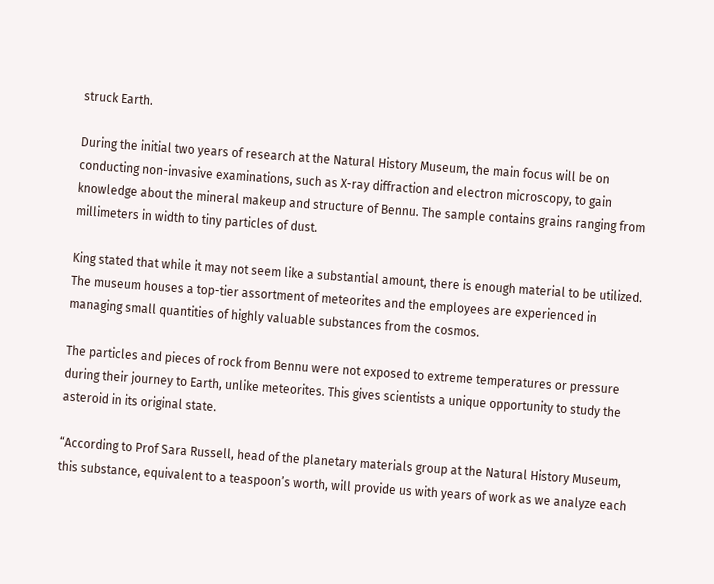struck Earth.

During the initial two years of research at the Natural History Museum, the main focus will be on conducting non-invasive examinations, such as X-ray diffraction and electron microscopy, to gain knowledge about the mineral makeup and structure of Bennu. The sample contains grains ranging from millimeters in width to tiny particles of dust.

King stated that while it may not seem like a substantial amount, there is enough material to be utilized. The museum houses a top-tier assortment of meteorites and the employees are experienced in managing small quantities of highly valuable substances from the cosmos.

The particles and pieces of rock from Bennu were not exposed to extreme temperatures or pressure during their journey to Earth, unlike meteorites. This gives scientists a unique opportunity to study the asteroid in its original state.

“According to Prof Sara Russell, head of the planetary materials group at the Natural History Museum, this substance, equivalent to a teaspoon’s worth, will provide us with years of work as we analyze each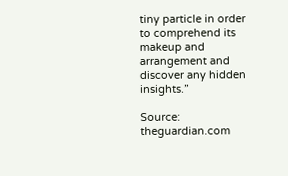tiny particle in order to comprehend its makeup and arrangement and discover any hidden insights.”

Source: theguardian.com